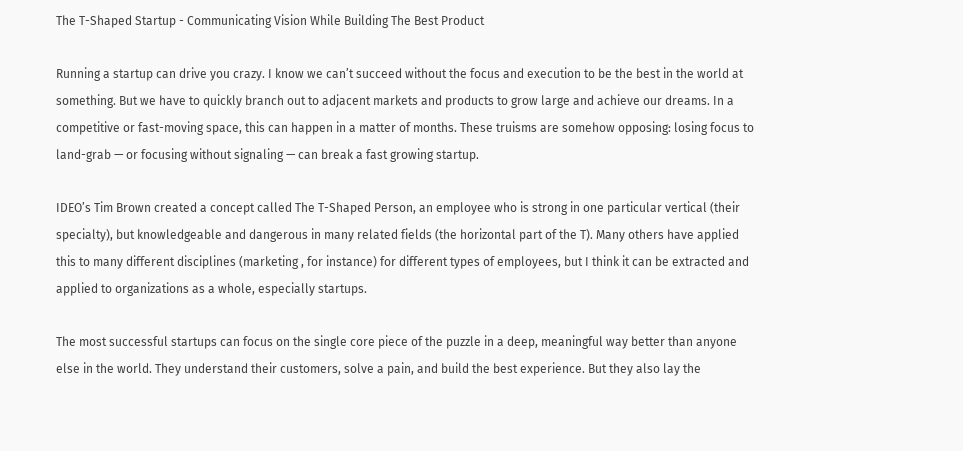The T-Shaped Startup - Communicating Vision While Building The Best Product

Running a startup can drive you crazy. I know we can’t succeed without the focus and execution to be the best in the world at something. But we have to quickly branch out to adjacent markets and products to grow large and achieve our dreams. In a competitive or fast-moving space, this can happen in a matter of months. These truisms are somehow opposing: losing focus to land-grab — or focusing without signaling — can break a fast growing startup.

IDEO’s Tim Brown created a concept called The T-Shaped Person, an employee who is strong in one particular vertical (their specialty), but knowledgeable and dangerous in many related fields (the horizontal part of the T). Many others have applied this to many different disciplines (marketing , for instance) for different types of employees, but I think it can be extracted and applied to organizations as a whole, especially startups.

The most successful startups can focus on the single core piece of the puzzle in a deep, meaningful way better than anyone else in the world. They understand their customers, solve a pain, and build the best experience. But they also lay the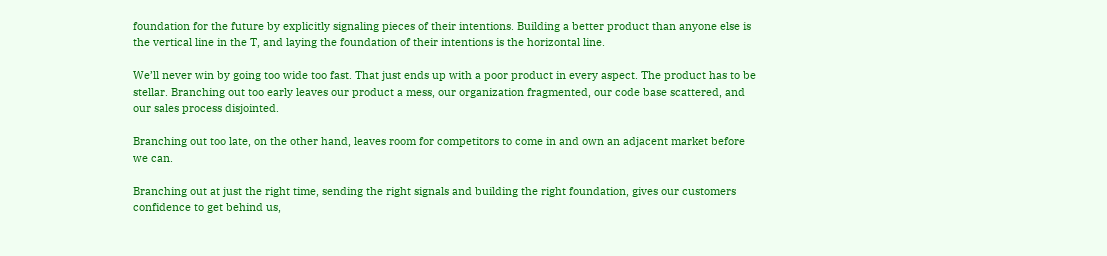foundation for the future by explicitly signaling pieces of their intentions. Building a better product than anyone else is the vertical line in the T, and laying the foundation of their intentions is the horizontal line.

We’ll never win by going too wide too fast. That just ends up with a poor product in every aspect. The product has to be stellar. Branching out too early leaves our product a mess, our organization fragmented, our code base scattered, and our sales process disjointed.

Branching out too late, on the other hand, leaves room for competitors to come in and own an adjacent market before we can.

Branching out at just the right time, sending the right signals and building the right foundation, gives our customers confidence to get behind us,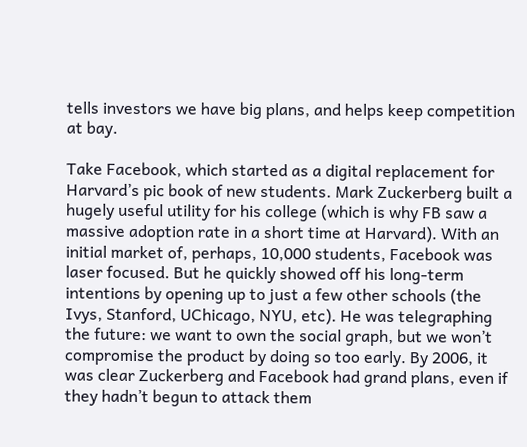tells investors we have big plans, and helps keep competition at bay.

Take Facebook, which started as a digital replacement for Harvard’s pic book of new students. Mark Zuckerberg built a hugely useful utility for his college (which is why FB saw a massive adoption rate in a short time at Harvard). With an initial market of, perhaps, 10,000 students, Facebook was laser focused. But he quickly showed off his long-term intentions by opening up to just a few other schools (the Ivys, Stanford, UChicago, NYU, etc). He was telegraphing the future: we want to own the social graph, but we won’t compromise the product by doing so too early. By 2006, it was clear Zuckerberg and Facebook had grand plans, even if they hadn’t begun to attack them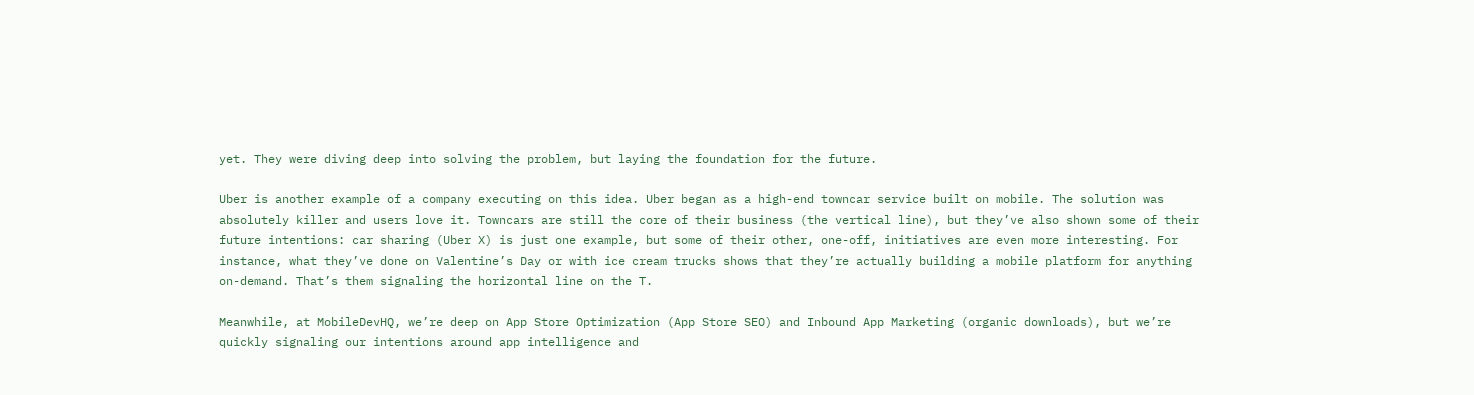yet. They were diving deep into solving the problem, but laying the foundation for the future.

Uber is another example of a company executing on this idea. Uber began as a high-end towncar service built on mobile. The solution was absolutely killer and users love it. Towncars are still the core of their business (the vertical line), but they’ve also shown some of their future intentions: car sharing (Uber X) is just one example, but some of their other, one-off, initiatives are even more interesting. For instance, what they’ve done on Valentine’s Day or with ice cream trucks shows that they’re actually building a mobile platform for anything on-demand. That’s them signaling the horizontal line on the T.

Meanwhile, at MobileDevHQ, we’re deep on App Store Optimization (App Store SEO) and Inbound App Marketing (organic downloads), but we’re quickly signaling our intentions around app intelligence and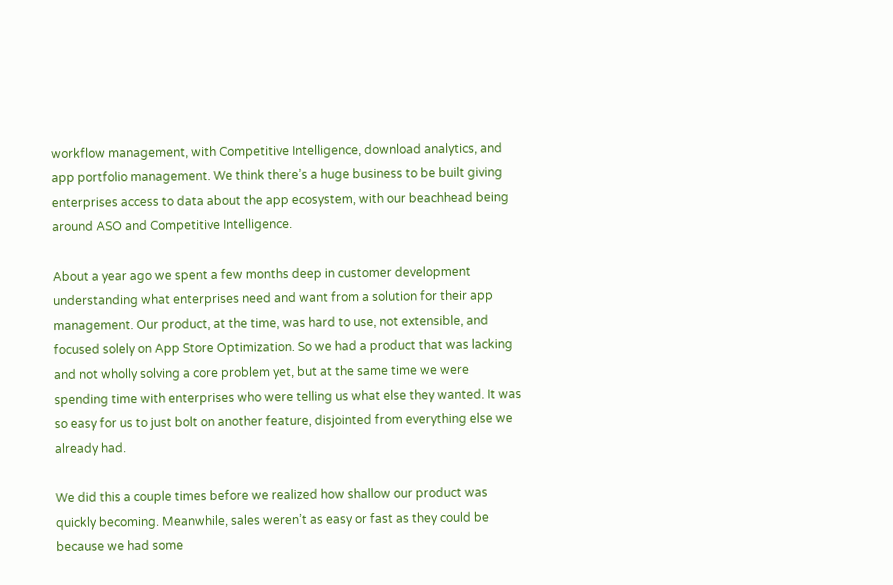workflow management, with Competitive Intelligence, download analytics, and app portfolio management. We think there’s a huge business to be built giving enterprises access to data about the app ecosystem, with our beachhead being around ASO and Competitive Intelligence.

About a year ago we spent a few months deep in customer development understanding what enterprises need and want from a solution for their app management. Our product, at the time, was hard to use, not extensible, and focused solely on App Store Optimization. So we had a product that was lacking and not wholly solving a core problem yet, but at the same time we were spending time with enterprises who were telling us what else they wanted. It was so easy for us to just bolt on another feature, disjointed from everything else we already had.

We did this a couple times before we realized how shallow our product was quickly becoming. Meanwhile, sales weren’t as easy or fast as they could be because we had some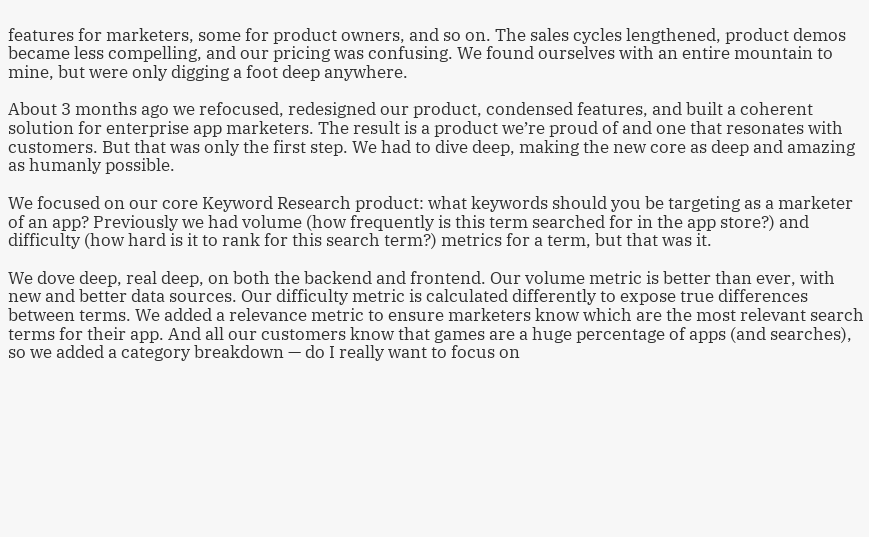features for marketers, some for product owners, and so on. The sales cycles lengthened, product demos became less compelling, and our pricing was confusing. We found ourselves with an entire mountain to mine, but were only digging a foot deep anywhere.

About 3 months ago we refocused, redesigned our product, condensed features, and built a coherent solution for enterprise app marketers. The result is a product we’re proud of and one that resonates with customers. But that was only the first step. We had to dive deep, making the new core as deep and amazing as humanly possible.

We focused on our core Keyword Research product: what keywords should you be targeting as a marketer of an app? Previously we had volume (how frequently is this term searched for in the app store?) and difficulty (how hard is it to rank for this search term?) metrics for a term, but that was it.

We dove deep, real deep, on both the backend and frontend. Our volume metric is better than ever, with new and better data sources. Our difficulty metric is calculated differently to expose true differences between terms. We added a relevance metric to ensure marketers know which are the most relevant search terms for their app. And all our customers know that games are a huge percentage of apps (and searches), so we added a category breakdown — do I really want to focus on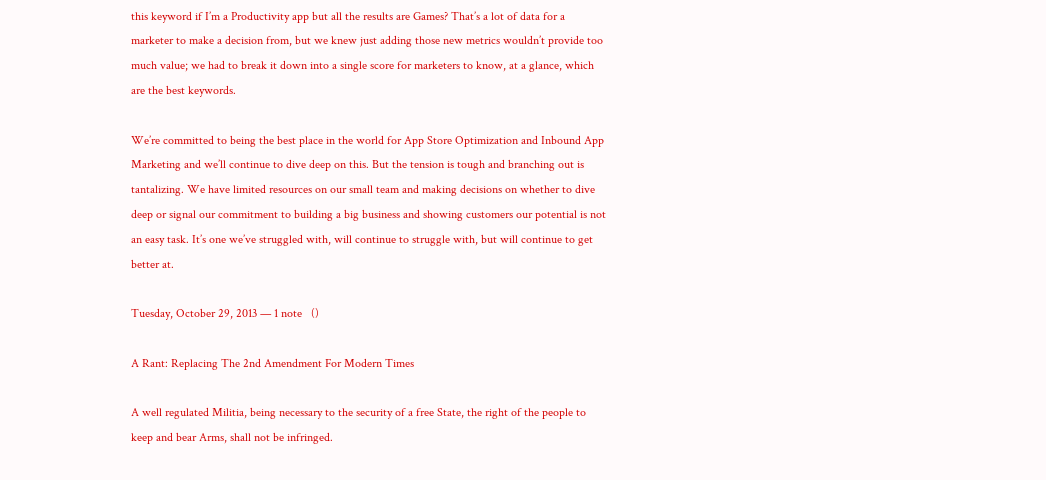this keyword if I’m a Productivity app but all the results are Games? That’s a lot of data for a marketer to make a decision from, but we knew just adding those new metrics wouldn’t provide too much value; we had to break it down into a single score for marketers to know, at a glance, which are the best keywords.

We’re committed to being the best place in the world for App Store Optimization and Inbound App Marketing and we’ll continue to dive deep on this. But the tension is tough and branching out is tantalizing. We have limited resources on our small team and making decisions on whether to dive deep or signal our commitment to building a big business and showing customers our potential is not an easy task. It’s one we’ve struggled with, will continue to struggle with, but will continue to get better at.

Tuesday, October 29, 2013 — 1 note   ()

A Rant: Replacing The 2nd Amendment For Modern Times

A well regulated Militia, being necessary to the security of a free State, the right of the people to keep and bear Arms, shall not be infringed.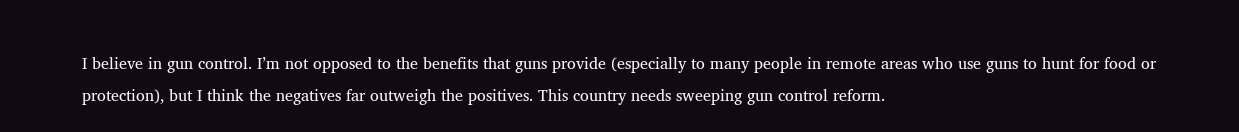I believe in gun control. I’m not opposed to the benefits that guns provide (especially to many people in remote areas who use guns to hunt for food or protection), but I think the negatives far outweigh the positives. This country needs sweeping gun control reform.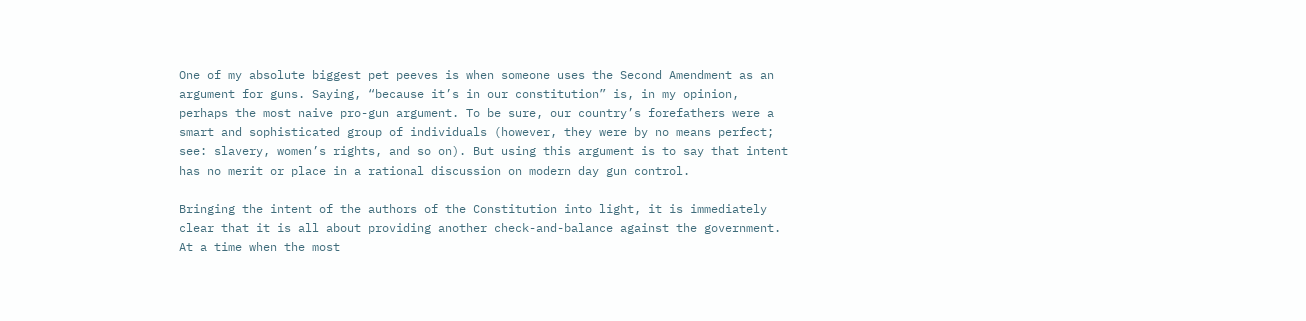One of my absolute biggest pet peeves is when someone uses the Second Amendment as an argument for guns. Saying, “because it’s in our constitution” is, in my opinion, perhaps the most naive pro-gun argument. To be sure, our country’s forefathers were a smart and sophisticated group of individuals (however, they were by no means perfect; see: slavery, women’s rights, and so on). But using this argument is to say that intent has no merit or place in a rational discussion on modern day gun control.

Bringing the intent of the authors of the Constitution into light, it is immediately clear that it is all about providing another check-and-balance against the government. At a time when the most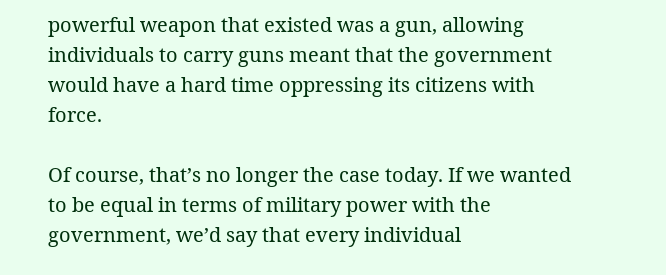powerful weapon that existed was a gun, allowing individuals to carry guns meant that the government would have a hard time oppressing its citizens with force.

Of course, that’s no longer the case today. If we wanted to be equal in terms of military power with the government, we’d say that every individual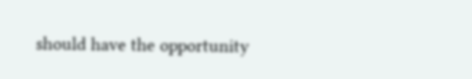should have the opportunity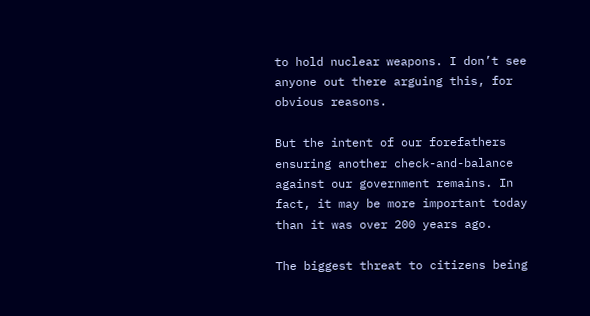to hold nuclear weapons. I don’t see anyone out there arguing this, for obvious reasons.

But the intent of our forefathers ensuring another check-and-balance against our government remains. In fact, it may be more important today than it was over 200 years ago.

The biggest threat to citizens being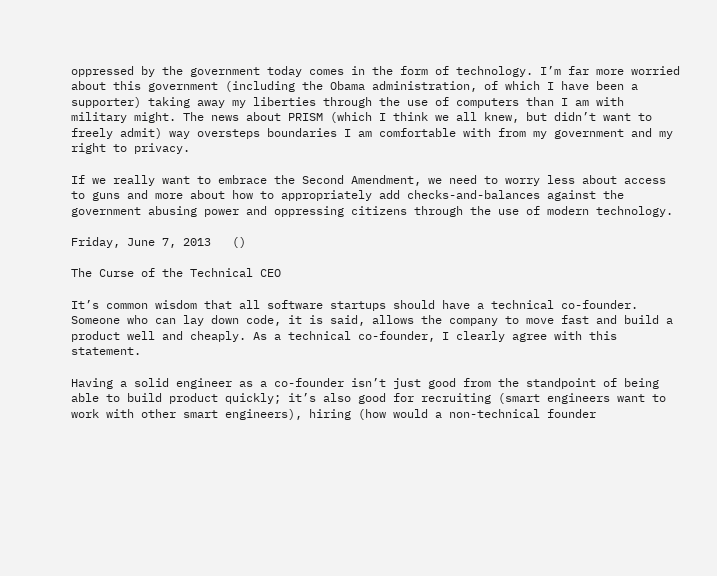oppressed by the government today comes in the form of technology. I’m far more worried about this government (including the Obama administration, of which I have been a supporter) taking away my liberties through the use of computers than I am with military might. The news about PRISM (which I think we all knew, but didn’t want to freely admit) way oversteps boundaries I am comfortable with from my government and my right to privacy.

If we really want to embrace the Second Amendment, we need to worry less about access to guns and more about how to appropriately add checks-and-balances against the government abusing power and oppressing citizens through the use of modern technology.

Friday, June 7, 2013   ()

The Curse of the Technical CEO

It’s common wisdom that all software startups should have a technical co-founder. Someone who can lay down code, it is said, allows the company to move fast and build a product well and cheaply. As a technical co-founder, I clearly agree with this statement.

Having a solid engineer as a co-founder isn’t just good from the standpoint of being able to build product quickly; it’s also good for recruiting (smart engineers want to work with other smart engineers), hiring (how would a non-technical founder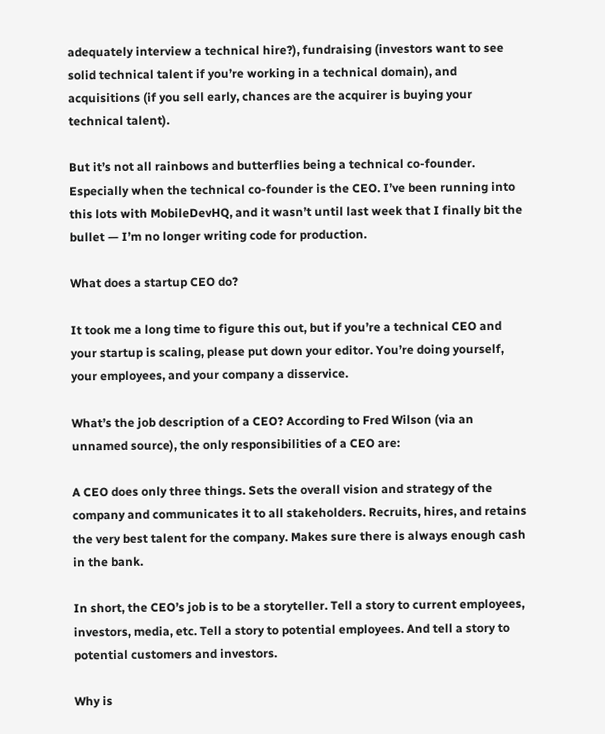adequately interview a technical hire?), fundraising (investors want to see solid technical talent if you’re working in a technical domain), and acquisitions (if you sell early, chances are the acquirer is buying your technical talent).

But it’s not all rainbows and butterflies being a technical co-founder. Especially when the technical co-founder is the CEO. I’ve been running into this lots with MobileDevHQ, and it wasn’t until last week that I finally bit the bullet — I’m no longer writing code for production.

What does a startup CEO do?

It took me a long time to figure this out, but if you’re a technical CEO and your startup is scaling, please put down your editor. You’re doing yourself, your employees, and your company a disservice.

What’s the job description of a CEO? According to Fred Wilson (via an unnamed source), the only responsibilities of a CEO are:

A CEO does only three things. Sets the overall vision and strategy of the company and communicates it to all stakeholders. Recruits, hires, and retains the very best talent for the company. Makes sure there is always enough cash in the bank.

In short, the CEO’s job is to be a storyteller. Tell a story to current employees, investors, media, etc. Tell a story to potential employees. And tell a story to potential customers and investors.

Why is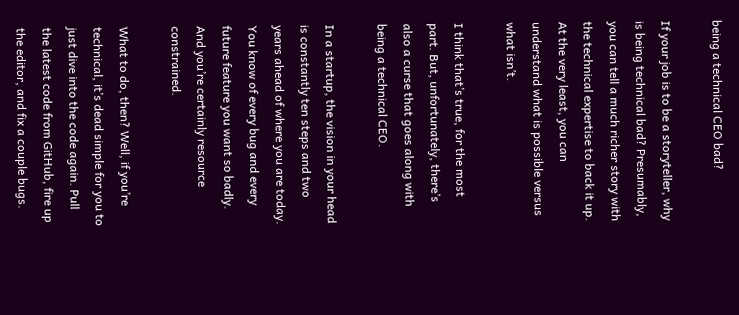being a technical CEO bad?

If your job is to be a storyteller, why is being technical bad? Presumably, you can tell a much richer story with the technical expertise to back it up. At the very least, you can understand what is possible versus what isn’t.

I think that’s true, for the most part. But, unfortunately, there’s also a curse that goes along with being a technical CEO.

In a startup, the vision in your head is constantly ten steps and two years ahead of where you are today. You know of every bug and every future feature you want so badly. And you’re certainly resource constrained.

What to do, then? Well, if you’re technical, it’s dead simple for you to just dive into the code again. Pull the latest code from GitHub, fire up the editor, and fix a couple bugs.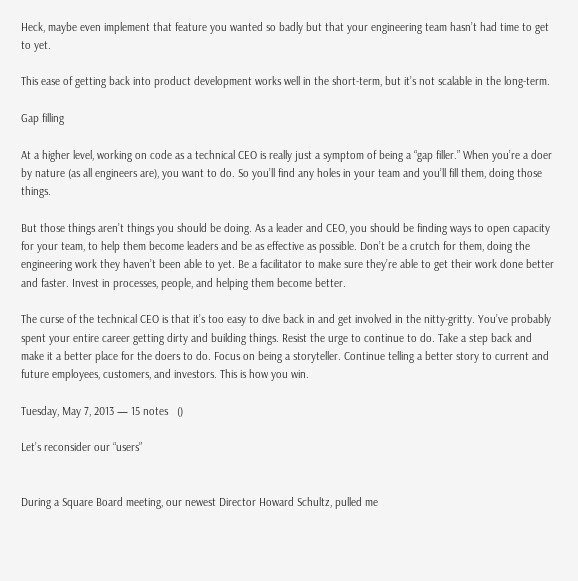Heck, maybe even implement that feature you wanted so badly but that your engineering team hasn’t had time to get to yet.

This ease of getting back into product development works well in the short-term, but it’s not scalable in the long-term.

Gap filling

At a higher level, working on code as a technical CEO is really just a symptom of being a “gap filler.” When you’re a doer by nature (as all engineers are), you want to do. So you’ll find any holes in your team and you’ll fill them, doing those things.

But those things aren’t things you should be doing. As a leader and CEO, you should be finding ways to open capacity for your team, to help them become leaders and be as effective as possible. Don’t be a crutch for them, doing the engineering work they haven’t been able to yet. Be a facilitator to make sure they’re able to get their work done better and faster. Invest in processes, people, and helping them become better.

The curse of the technical CEO is that it’s too easy to dive back in and get involved in the nitty-gritty. You’ve probably spent your entire career getting dirty and building things. Resist the urge to continue to do. Take a step back and make it a better place for the doers to do. Focus on being a storyteller. Continue telling a better story to current and future employees, customers, and investors. This is how you win.

Tuesday, May 7, 2013 — 15 notes   ()

Let’s reconsider our “users”


During a Square Board meeting, our newest Director Howard Schultz, pulled me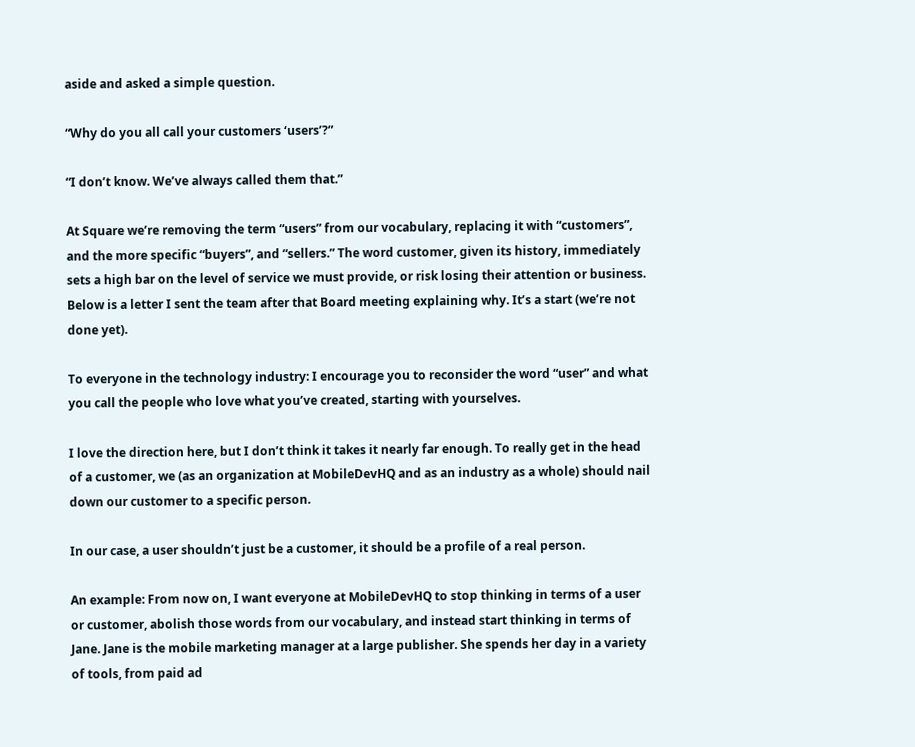aside and asked a simple question.

“Why do you all call your customers ‘users’?”

“I don’t know. We’ve always called them that.”

At Square we’re removing the term “users” from our vocabulary, replacing it with “customers”, and the more specific “buyers”, and “sellers.” The word customer, given its history, immediately sets a high bar on the level of service we must provide, or risk losing their attention or business. Below is a letter I sent the team after that Board meeting explaining why. It’s a start (we’re not done yet).

To everyone in the technology industry: I encourage you to reconsider the word “user” and what you call the people who love what you’ve created, starting with yourselves.

I love the direction here, but I don’t think it takes it nearly far enough. To really get in the head of a customer, we (as an organization at MobileDevHQ and as an industry as a whole) should nail down our customer to a specific person.

In our case, a user shouldn’t just be a customer, it should be a profile of a real person.

An example: From now on, I want everyone at MobileDevHQ to stop thinking in terms of a user or customer, abolish those words from our vocabulary, and instead start thinking in terms of Jane. Jane is the mobile marketing manager at a large publisher. She spends her day in a variety of tools, from paid ad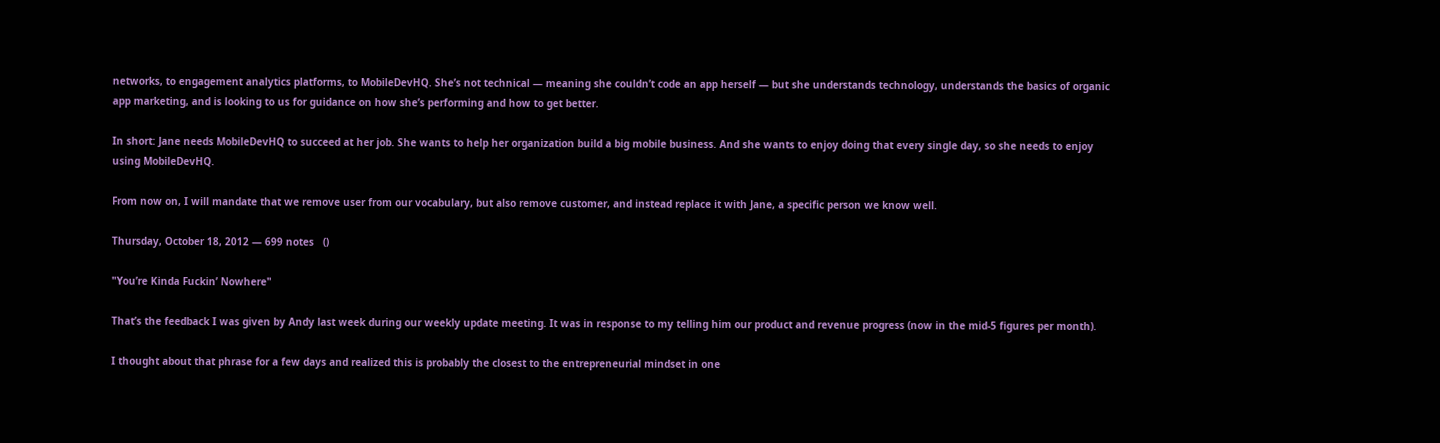networks, to engagement analytics platforms, to MobileDevHQ. She’s not technical — meaning she couldn’t code an app herself — but she understands technology, understands the basics of organic app marketing, and is looking to us for guidance on how she’s performing and how to get better.

In short: Jane needs MobileDevHQ to succeed at her job. She wants to help her organization build a big mobile business. And she wants to enjoy doing that every single day, so she needs to enjoy using MobileDevHQ.

From now on, I will mandate that we remove user from our vocabulary, but also remove customer, and instead replace it with Jane, a specific person we know well.

Thursday, October 18, 2012 — 699 notes   ()

"You’re Kinda Fuckin’ Nowhere"

That’s the feedback I was given by Andy last week during our weekly update meeting. It was in response to my telling him our product and revenue progress (now in the mid-5 figures per month).

I thought about that phrase for a few days and realized this is probably the closest to the entrepreneurial mindset in one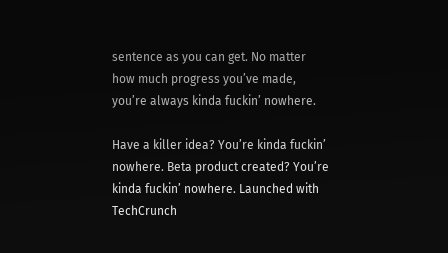sentence as you can get. No matter how much progress you’ve made, you’re always kinda fuckin’ nowhere.

Have a killer idea? You’re kinda fuckin’ nowhere. Beta product created? You’re kinda fuckin’ nowhere. Launched with TechCrunch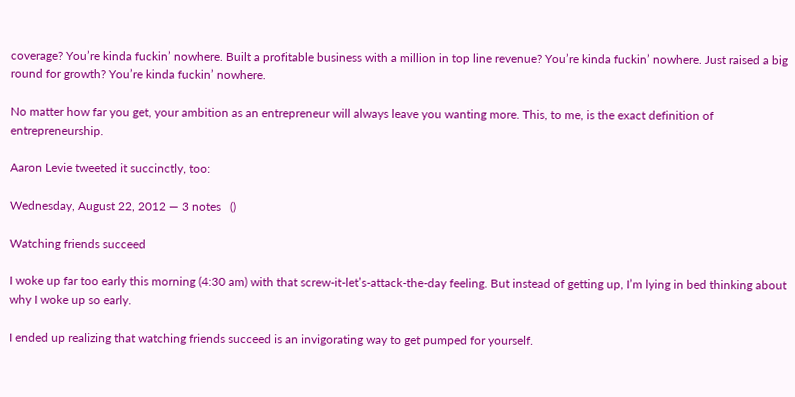coverage? You’re kinda fuckin’ nowhere. Built a profitable business with a million in top line revenue? You’re kinda fuckin’ nowhere. Just raised a big round for growth? You’re kinda fuckin’ nowhere.

No matter how far you get, your ambition as an entrepreneur will always leave you wanting more. This, to me, is the exact definition of entrepreneurship.

Aaron Levie tweeted it succinctly, too:

Wednesday, August 22, 2012 — 3 notes   ()

Watching friends succeed

I woke up far too early this morning (4:30 am) with that screw-it-let’s-attack-the-day feeling. But instead of getting up, I’m lying in bed thinking about why I woke up so early.

I ended up realizing that watching friends succeed is an invigorating way to get pumped for yourself.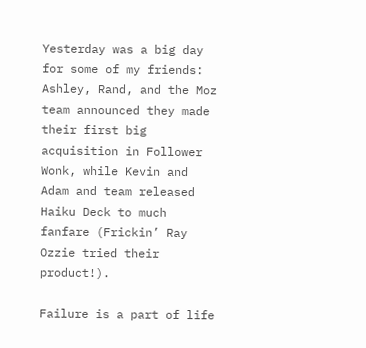Yesterday was a big day for some of my friends: Ashley, Rand, and the Moz team announced they made their first big acquisition in Follower Wonk, while Kevin and Adam and team released Haiku Deck to much fanfare (Frickin’ Ray Ozzie tried their product!).

Failure is a part of life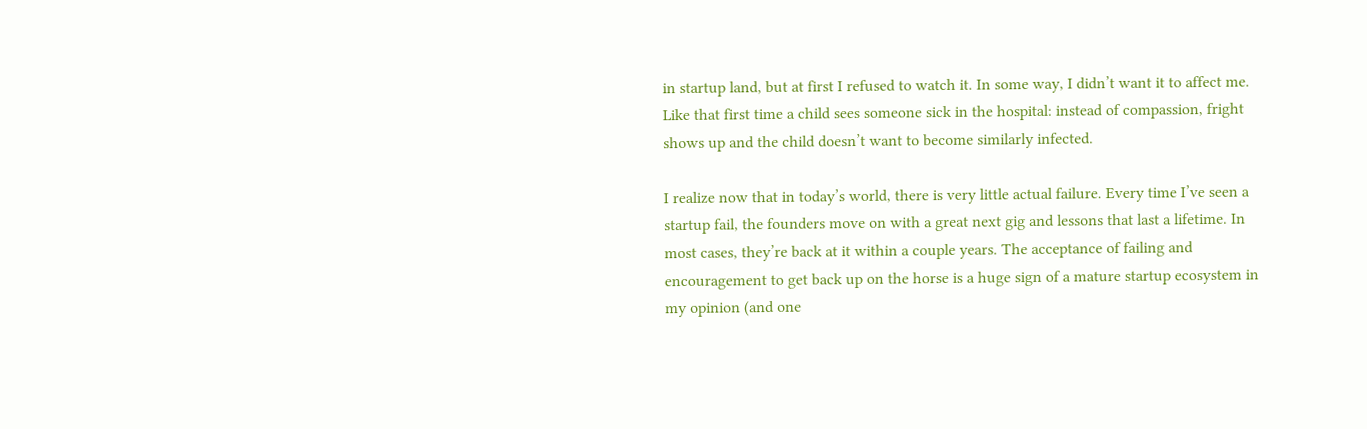in startup land, but at first I refused to watch it. In some way, I didn’t want it to affect me. Like that first time a child sees someone sick in the hospital: instead of compassion, fright shows up and the child doesn’t want to become similarly infected.

I realize now that in today’s world, there is very little actual failure. Every time I’ve seen a startup fail, the founders move on with a great next gig and lessons that last a lifetime. In most cases, they’re back at it within a couple years. The acceptance of failing and encouragement to get back up on the horse is a huge sign of a mature startup ecosystem in my opinion (and one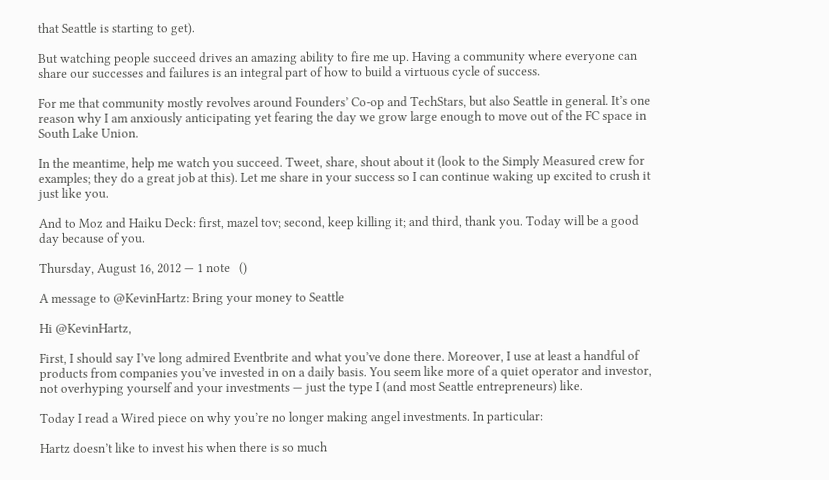that Seattle is starting to get).

But watching people succeed drives an amazing ability to fire me up. Having a community where everyone can share our successes and failures is an integral part of how to build a virtuous cycle of success.

For me that community mostly revolves around Founders’ Co-op and TechStars, but also Seattle in general. It’s one reason why I am anxiously anticipating yet fearing the day we grow large enough to move out of the FC space in South Lake Union.

In the meantime, help me watch you succeed. Tweet, share, shout about it (look to the Simply Measured crew for examples; they do a great job at this). Let me share in your success so I can continue waking up excited to crush it just like you.

And to Moz and Haiku Deck: first, mazel tov; second, keep killing it; and third, thank you. Today will be a good day because of you.

Thursday, August 16, 2012 — 1 note   ()

A message to @KevinHartz: Bring your money to Seattle

Hi @KevinHartz,

First, I should say I’ve long admired Eventbrite and what you’ve done there. Moreover, I use at least a handful of products from companies you’ve invested in on a daily basis. You seem like more of a quiet operator and investor, not overhyping yourself and your investments — just the type I (and most Seattle entrepreneurs) like.

Today I read a Wired piece on why you’re no longer making angel investments. In particular:

Hartz doesn’t like to invest his when there is so much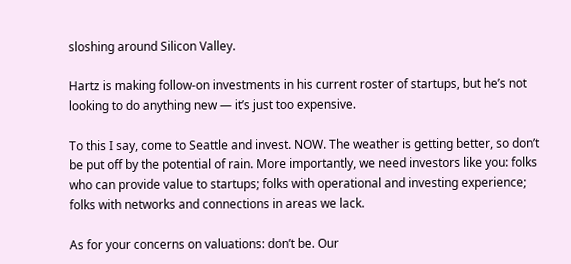sloshing around Silicon Valley.

Hartz is making follow-on investments in his current roster of startups, but he’s not looking to do anything new — it’s just too expensive.

To this I say, come to Seattle and invest. NOW. The weather is getting better, so don’t be put off by the potential of rain. More importantly, we need investors like you: folks who can provide value to startups; folks with operational and investing experience; folks with networks and connections in areas we lack.

As for your concerns on valuations: don’t be. Our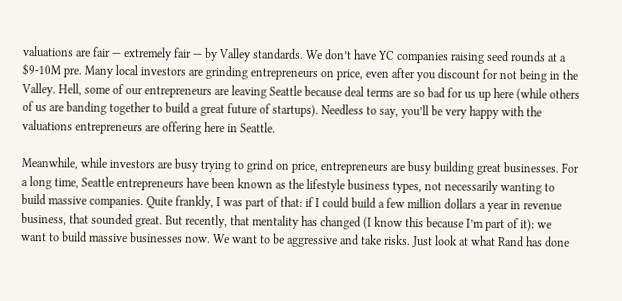valuations are fair — extremely fair — by Valley standards. We don’t have YC companies raising seed rounds at a $9-10M pre. Many local investors are grinding entrepreneurs on price, even after you discount for not being in the Valley. Hell, some of our entrepreneurs are leaving Seattle because deal terms are so bad for us up here (while others of us are banding together to build a great future of startups). Needless to say, you’ll be very happy with the valuations entrepreneurs are offering here in Seattle.

Meanwhile, while investors are busy trying to grind on price, entrepreneurs are busy building great businesses. For a long time, Seattle entrepreneurs have been known as the lifestyle business types, not necessarily wanting to build massive companies. Quite frankly, I was part of that: if I could build a few million dollars a year in revenue business, that sounded great. But recently, that mentality has changed (I know this because I’m part of it): we want to build massive businesses now. We want to be aggressive and take risks. Just look at what Rand has done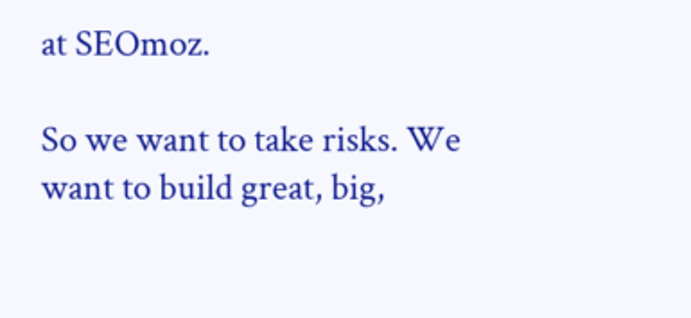at SEOmoz.

So we want to take risks. We want to build great, big,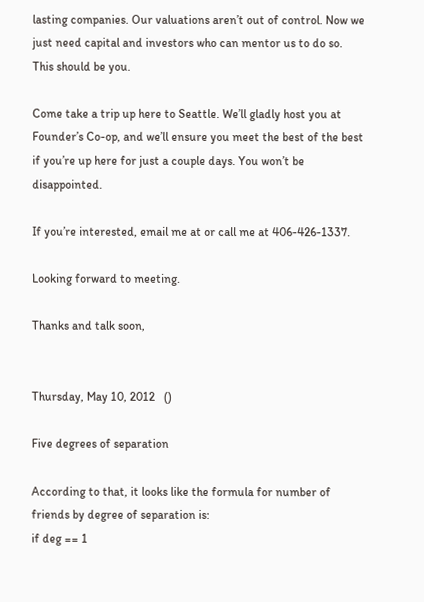lasting companies. Our valuations aren’t out of control. Now we just need capital and investors who can mentor us to do so. This should be you.

Come take a trip up here to Seattle. We’ll gladly host you at Founder’s Co-op, and we’ll ensure you meet the best of the best if you’re up here for just a couple days. You won’t be disappointed.

If you’re interested, email me at or call me at 406-426-1337.

Looking forward to meeting.

Thanks and talk soon,


Thursday, May 10, 2012   ()

Five degrees of separation

According to that, it looks like the formula for number of friends by degree of separation is:
if deg == 1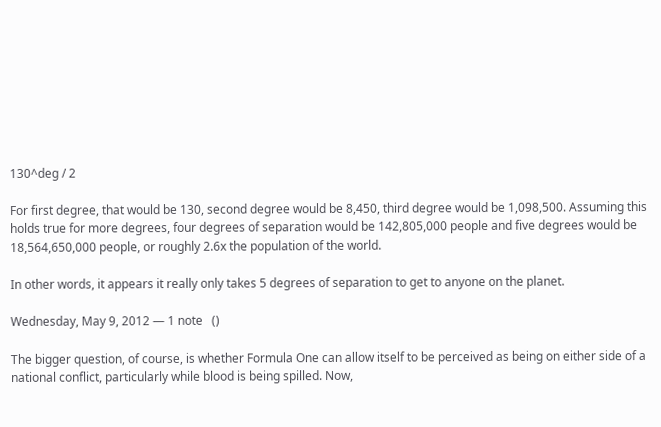130^deg / 2

For first degree, that would be 130, second degree would be 8,450, third degree would be 1,098,500. Assuming this holds true for more degrees, four degrees of separation would be 142,805,000 people and five degrees would be 18,564,650,000 people, or roughly 2.6x the population of the world.

In other words, it appears it really only takes 5 degrees of separation to get to anyone on the planet.

Wednesday, May 9, 2012 — 1 note   ()

The bigger question, of course, is whether Formula One can allow itself to be perceived as being on either side of a national conflict, particularly while blood is being spilled. Now,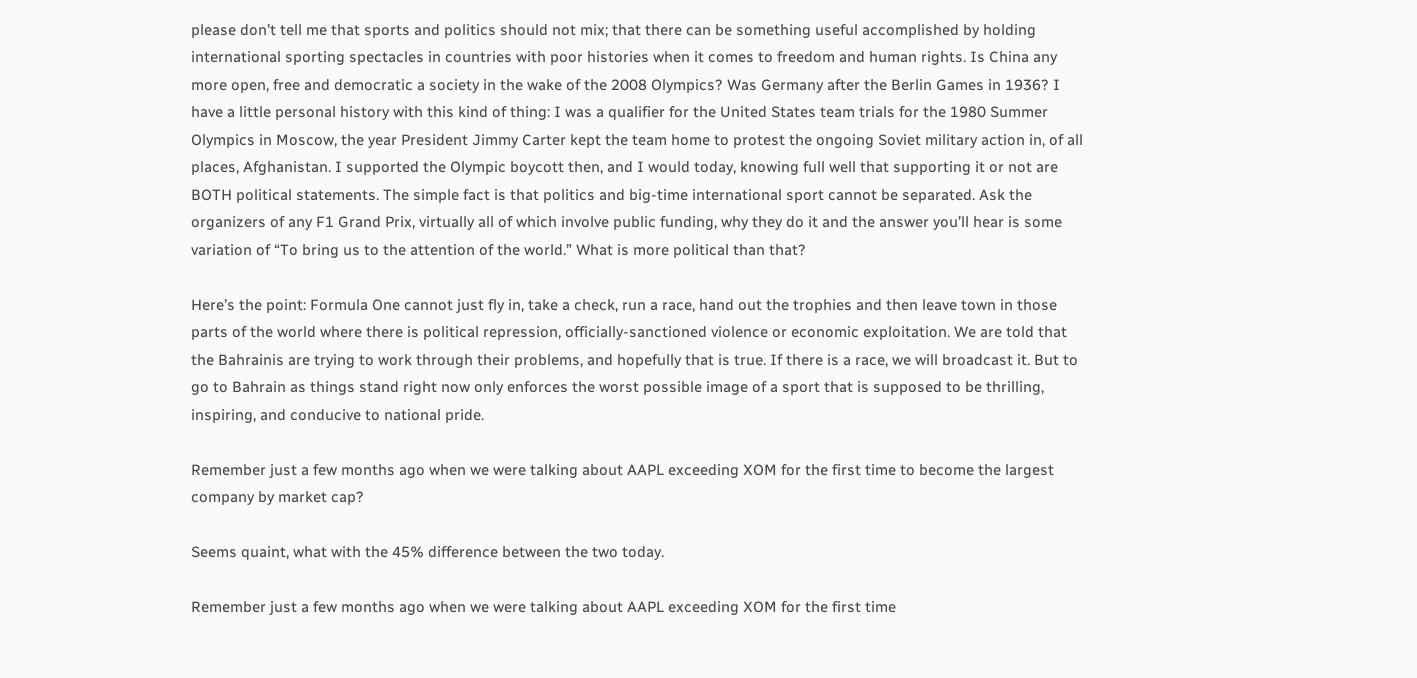please don’t tell me that sports and politics should not mix; that there can be something useful accomplished by holding international sporting spectacles in countries with poor histories when it comes to freedom and human rights. Is China any more open, free and democratic a society in the wake of the 2008 Olympics? Was Germany after the Berlin Games in 1936? I have a little personal history with this kind of thing: I was a qualifier for the United States team trials for the 1980 Summer Olympics in Moscow, the year President Jimmy Carter kept the team home to protest the ongoing Soviet military action in, of all places, Afghanistan. I supported the Olympic boycott then, and I would today, knowing full well that supporting it or not are BOTH political statements. The simple fact is that politics and big-time international sport cannot be separated. Ask the organizers of any F1 Grand Prix, virtually all of which involve public funding, why they do it and the answer you’ll hear is some variation of “To bring us to the attention of the world.” What is more political than that?

Here’s the point: Formula One cannot just fly in, take a check, run a race, hand out the trophies and then leave town in those parts of the world where there is political repression, officially-sanctioned violence or economic exploitation. We are told that the Bahrainis are trying to work through their problems, and hopefully that is true. If there is a race, we will broadcast it. But to go to Bahrain as things stand right now only enforces the worst possible image of a sport that is supposed to be thrilling, inspiring, and conducive to national pride.

Remember just a few months ago when we were talking about AAPL exceeding XOM for the first time to become the largest company by market cap?

Seems quaint, what with the 45% difference between the two today.

Remember just a few months ago when we were talking about AAPL exceeding XOM for the first time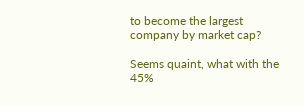to become the largest company by market cap?

Seems quaint, what with the 45%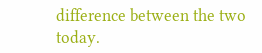difference between the two today.